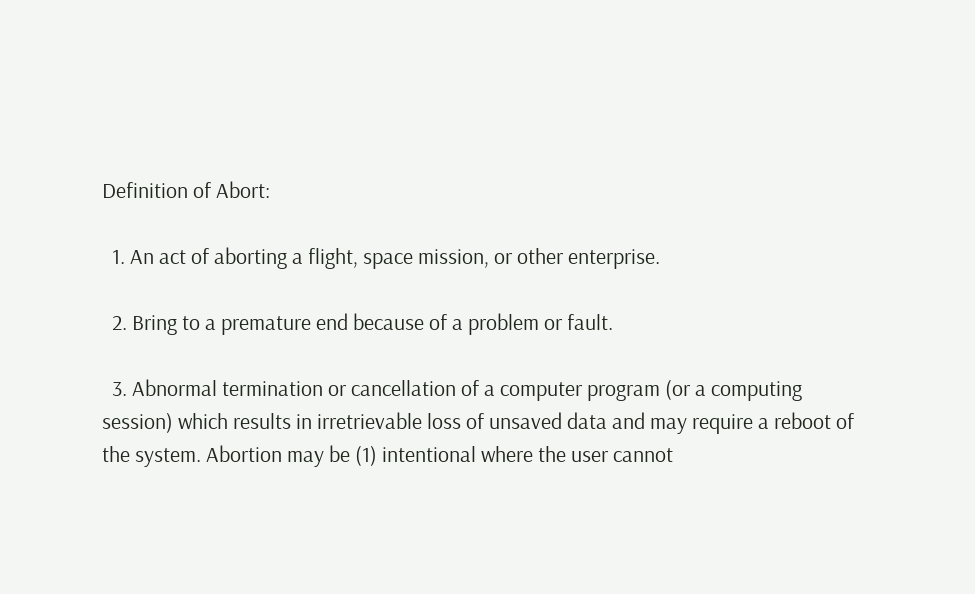Definition of Abort:

  1. An act of aborting a flight, space mission, or other enterprise.

  2. Bring to a premature end because of a problem or fault.

  3. Abnormal termination or cancellation of a computer program (or a computing session) which results in irretrievable loss of unsaved data and may require a reboot of the system. Abortion may be (1) intentional where the user cannot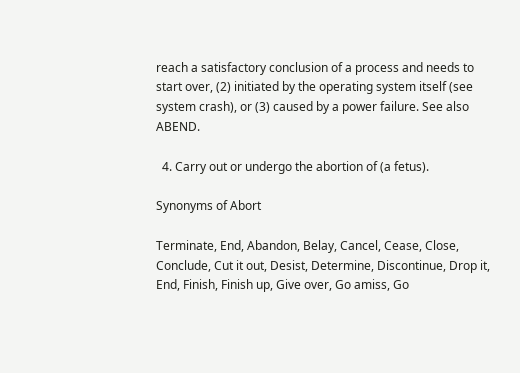reach a satisfactory conclusion of a process and needs to start over, (2) initiated by the operating system itself (see system crash), or (3) caused by a power failure. See also ABEND.

  4. Carry out or undergo the abortion of (a fetus).

Synonyms of Abort

Terminate, End, Abandon, Belay, Cancel, Cease, Close, Conclude, Cut it out, Desist, Determine, Discontinue, Drop it, End, Finish, Finish up, Give over, Go amiss, Go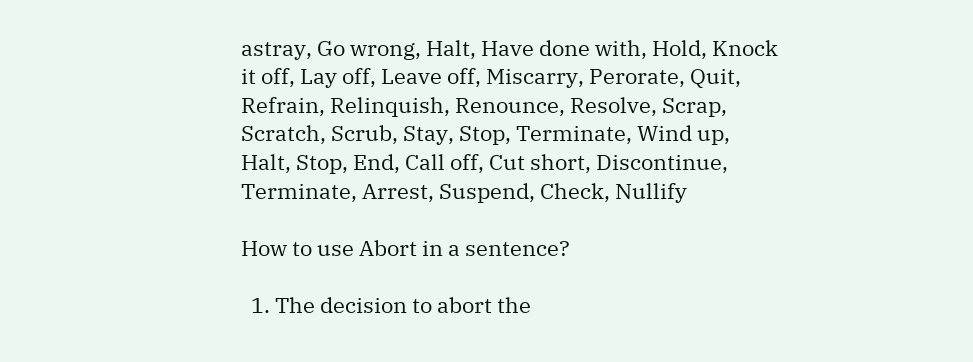astray, Go wrong, Halt, Have done with, Hold, Knock it off, Lay off, Leave off, Miscarry, Perorate, Quit, Refrain, Relinquish, Renounce, Resolve, Scrap, Scratch, Scrub, Stay, Stop, Terminate, Wind up, Halt, Stop, End, Call off, Cut short, Discontinue, Terminate, Arrest, Suspend, Check, Nullify

How to use Abort in a sentence?

  1. The decision to abort the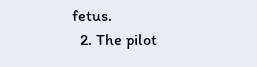fetus.
  2. The pilot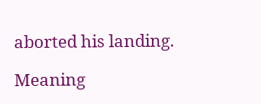aborted his landing.

Meaning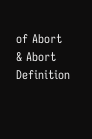of Abort & Abort Definition